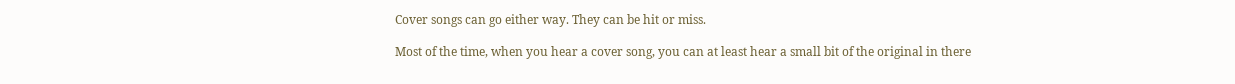Cover songs can go either way. They can be hit or miss.

Most of the time, when you hear a cover song, you can at least hear a small bit of the original in there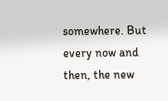somewhere. But every now and then, the new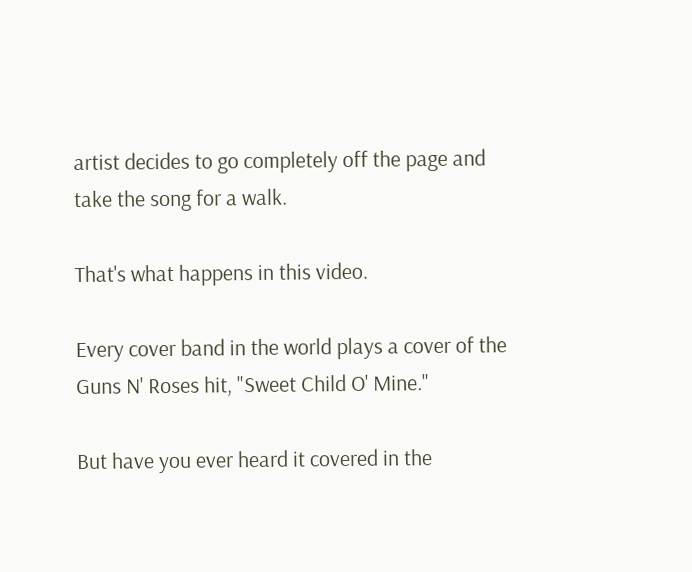artist decides to go completely off the page and take the song for a walk.

That's what happens in this video.

Every cover band in the world plays a cover of the Guns N' Roses hit, "Sweet Child O' Mine."

But have you ever heard it covered in the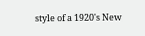style of a 1920's New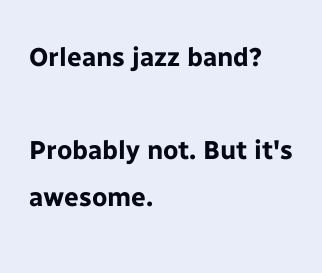Orleans jazz band?

Probably not. But it's awesome.